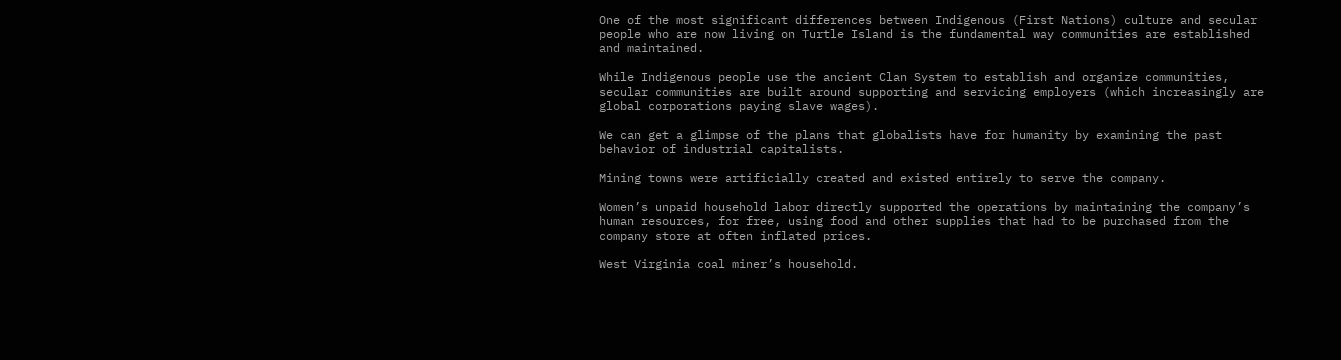One of the most significant differences between Indigenous (First Nations) culture and secular people who are now living on Turtle Island is the fundamental way communities are established and maintained.

While Indigenous people use the ancient Clan System to establish and organize communities, secular communities are built around supporting and servicing employers (which increasingly are global corporations paying slave wages).

We can get a glimpse of the plans that globalists have for humanity by examining the past behavior of industrial capitalists.

Mining towns were artificially created and existed entirely to serve the company.

Women’s unpaid household labor directly supported the operations by maintaining the company’s human resources, for free, using food and other supplies that had to be purchased from the company store at often inflated prices.

West Virginia coal miner’s household.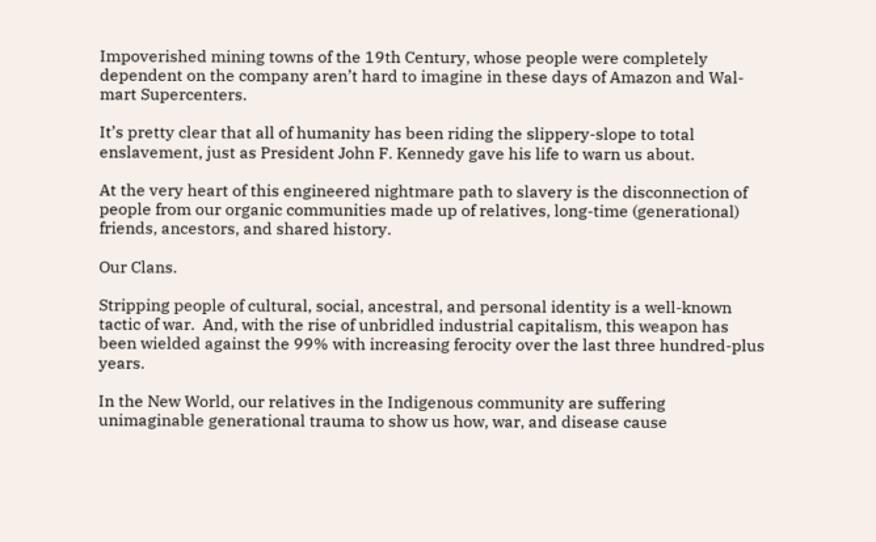Impoverished mining towns of the 19th Century, whose people were completely dependent on the company aren’t hard to imagine in these days of Amazon and Wal-mart Supercenters.

It’s pretty clear that all of humanity has been riding the slippery-slope to total enslavement, just as President John F. Kennedy gave his life to warn us about.

At the very heart of this engineered nightmare path to slavery is the disconnection of people from our organic communities made up of relatives, long-time (generational) friends, ancestors, and shared history.

Our Clans.

Stripping people of cultural, social, ancestral, and personal identity is a well-known tactic of war.  And, with the rise of unbridled industrial capitalism, this weapon has been wielded against the 99% with increasing ferocity over the last three hundred-plus years.

In the New World, our relatives in the Indigenous community are suffering unimaginable generational trauma to show us how, war, and disease cause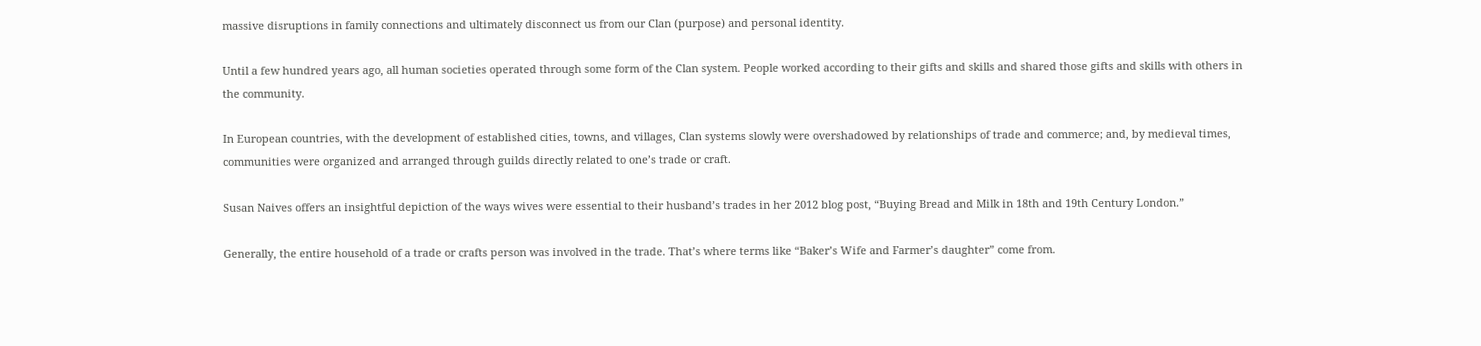massive disruptions in family connections and ultimately disconnect us from our Clan (purpose) and personal identity.

Until a few hundred years ago, all human societies operated through some form of the Clan system. People worked according to their gifts and skills and shared those gifts and skills with others in the community.

In European countries, with the development of established cities, towns, and villages, Clan systems slowly were overshadowed by relationships of trade and commerce; and, by medieval times, communities were organized and arranged through guilds directly related to one’s trade or craft.

Susan Naives offers an insightful depiction of the ways wives were essential to their husband’s trades in her 2012 blog post, “Buying Bread and Milk in 18th and 19th Century London.”

Generally, the entire household of a trade or crafts person was involved in the trade. That’s where terms like “Baker’s Wife and Farmer’s daughter” come from.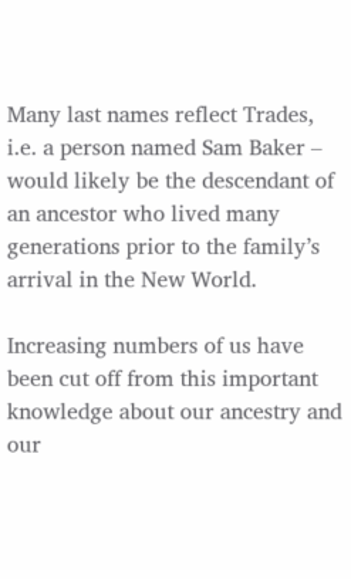Many last names reflect Trades, i.e. a person named Sam Baker – would likely be the descendant of an ancestor who lived many generations prior to the family’s arrival in the New World.

Increasing numbers of us have been cut off from this important knowledge about our ancestry and our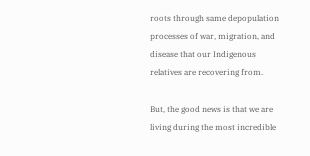roots through same depopulation processes of war, migration, and disease that our Indigenous relatives are recovering from.

But, the good news is that we are living during the most incredible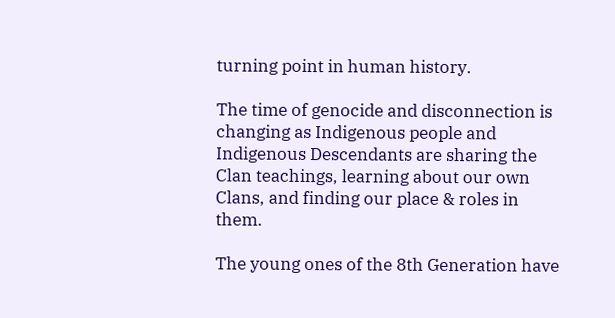turning point in human history.

The time of genocide and disconnection is changing as Indigenous people and Indigenous Descendants are sharing the Clan teachings, learning about our own Clans, and finding our place & roles in them.

The young ones of the 8th Generation have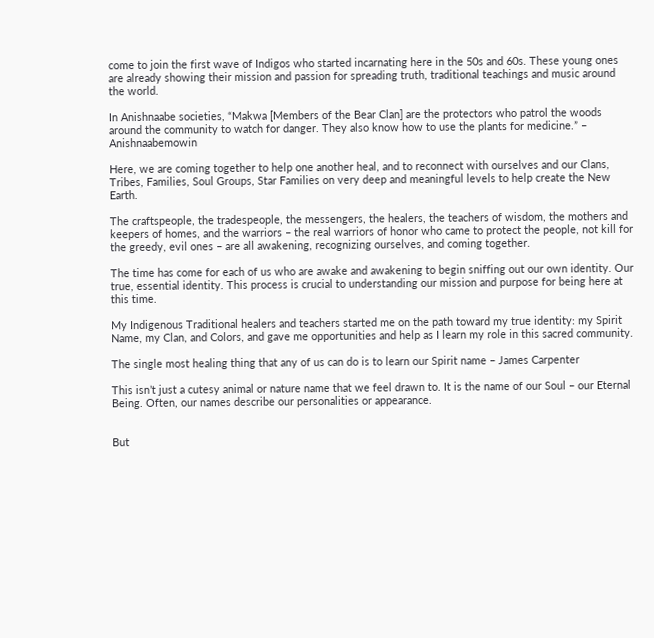come to join the first wave of Indigos who started incarnating here in the 50s and 60s. These young ones are already showing their mission and passion for spreading truth, traditional teachings and music around the world.

In Anishnaabe societies, “Makwa [Members of the Bear Clan] are the protectors who patrol the woods around the community to watch for danger. They also know how to use the plants for medicine.” – Anishnaabemowin

Here, we are coming together to help one another heal, and to reconnect with ourselves and our Clans, Tribes, Families, Soul Groups, Star Families on very deep and meaningful levels to help create the New Earth.

The craftspeople, the tradespeople, the messengers, the healers, the teachers of wisdom, the mothers and keepers of homes, and the warriors – the real warriors of honor who came to protect the people, not kill for the greedy, evil ones – are all awakening, recognizing ourselves, and coming together.

The time has come for each of us who are awake and awakening to begin sniffing out our own identity. Our true, essential identity. This process is crucial to understanding our mission and purpose for being here at this time.

My Indigenous Traditional healers and teachers started me on the path toward my true identity: my Spirit Name, my Clan, and Colors, and gave me opportunities and help as I learn my role in this sacred community.

The single most healing thing that any of us can do is to learn our Spirit name – James Carpenter

This isn’t just a cutesy animal or nature name that we feel drawn to. It is the name of our Soul – our Eternal Being. Often, our names describe our personalities or appearance.


But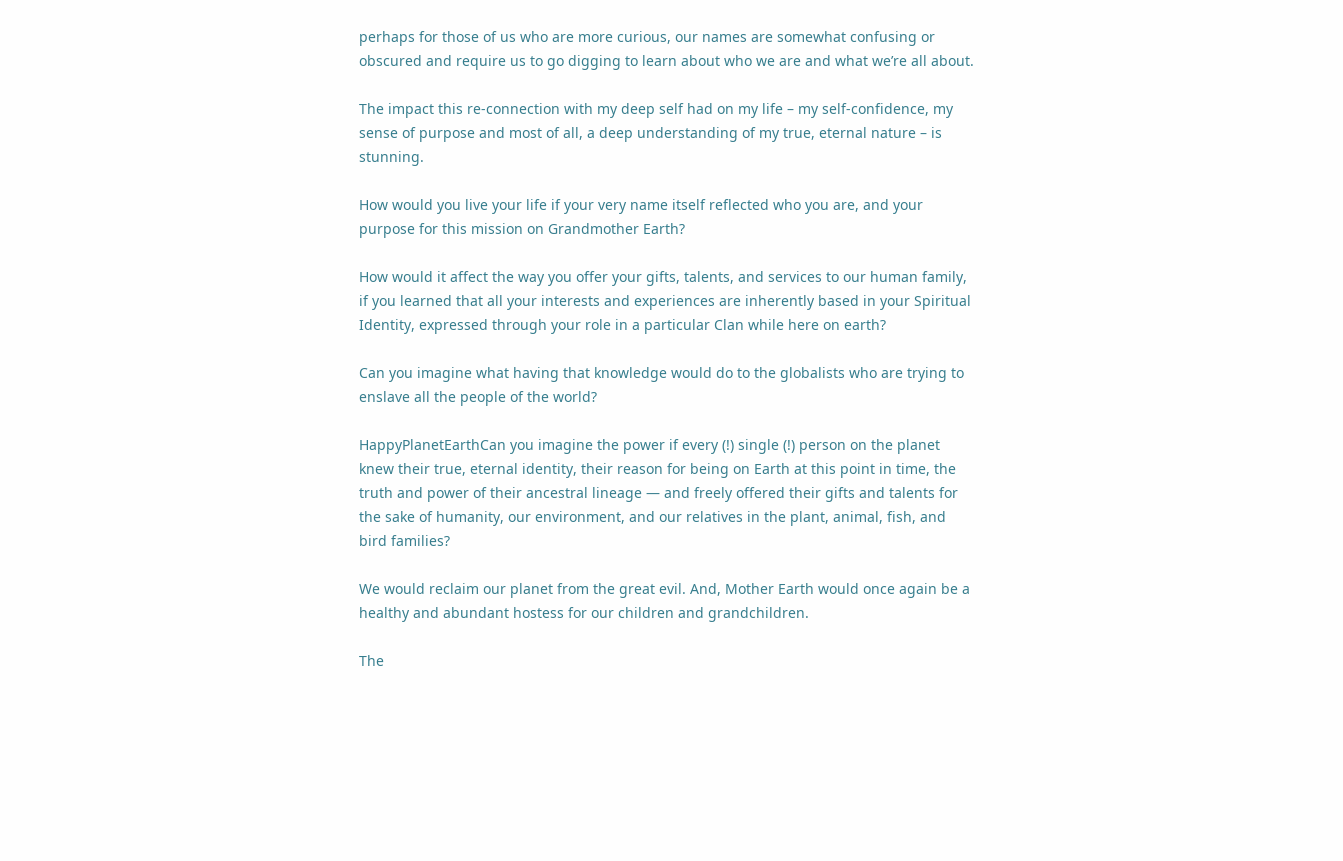perhaps for those of us who are more curious, our names are somewhat confusing or obscured and require us to go digging to learn about who we are and what we’re all about.

The impact this re-connection with my deep self had on my life – my self-confidence, my sense of purpose and most of all, a deep understanding of my true, eternal nature – is stunning.

How would you live your life if your very name itself reflected who you are, and your purpose for this mission on Grandmother Earth?

How would it affect the way you offer your gifts, talents, and services to our human family, if you learned that all your interests and experiences are inherently based in your Spiritual Identity, expressed through your role in a particular Clan while here on earth?

Can you imagine what having that knowledge would do to the globalists who are trying to enslave all the people of the world?

HappyPlanetEarthCan you imagine the power if every (!) single (!) person on the planet knew their true, eternal identity, their reason for being on Earth at this point in time, the truth and power of their ancestral lineage — and freely offered their gifts and talents for the sake of humanity, our environment, and our relatives in the plant, animal, fish, and bird families?

We would reclaim our planet from the great evil. And, Mother Earth would once again be a healthy and abundant hostess for our children and grandchildren.

The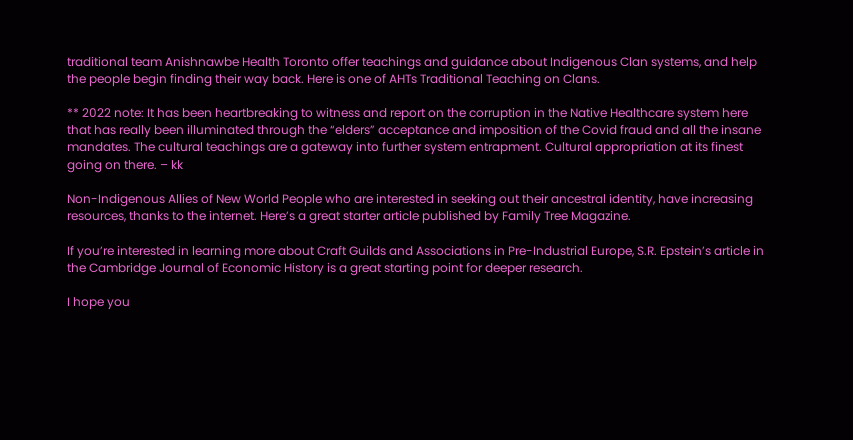traditional team Anishnawbe Health Toronto offer teachings and guidance about Indigenous Clan systems, and help the people begin finding their way back. Here is one of AHTs Traditional Teaching on Clans.

** 2022 note: It has been heartbreaking to witness and report on the corruption in the Native Healthcare system here that has really been illuminated through the “elders” acceptance and imposition of the Covid fraud and all the insane mandates. The cultural teachings are a gateway into further system entrapment. Cultural appropriation at its finest going on there. – kk

Non-Indigenous Allies of New World People who are interested in seeking out their ancestral identity, have increasing resources, thanks to the internet. Here’s a great starter article published by Family Tree Magazine.

If you’re interested in learning more about Craft Guilds and Associations in Pre-Industrial Europe, S.R. Epstein’s article in the Cambridge Journal of Economic History is a great starting point for deeper research.

I hope you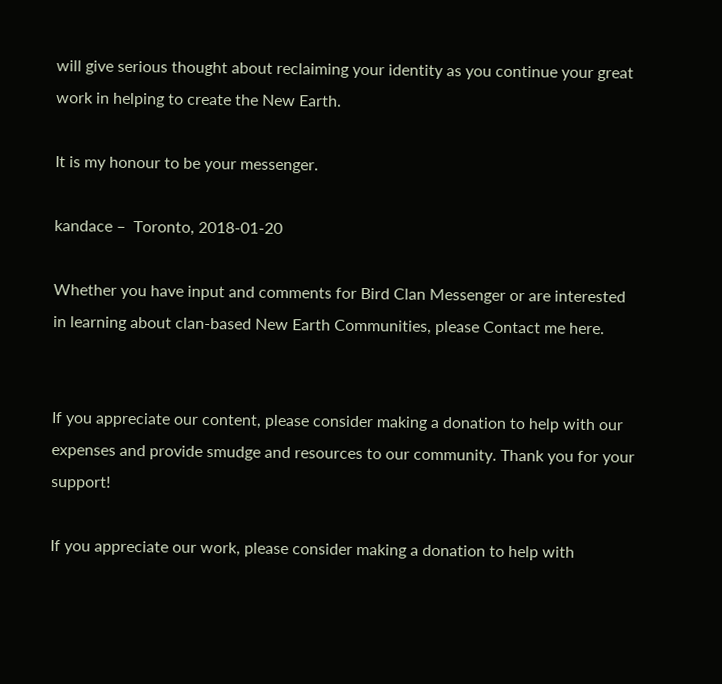will give serious thought about reclaiming your identity as you continue your great work in helping to create the New Earth.

It is my honour to be your messenger.

kandace –  Toronto, 2018-01-20

Whether you have input and comments for Bird Clan Messenger or are interested in learning about clan-based New Earth Communities, please Contact me here.


If you appreciate our content, please consider making a donation to help with our expenses and provide smudge and resources to our community. Thank you for your support!

If you appreciate our work, please consider making a donation to help with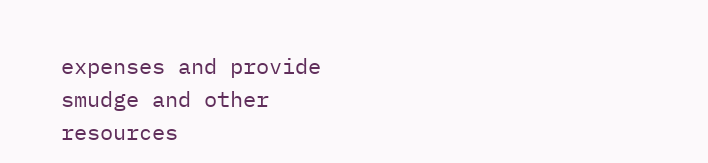expenses and provide smudge and other resources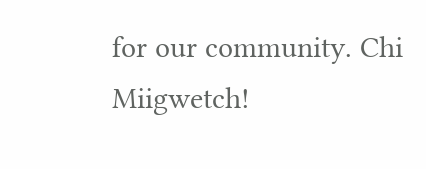for our community. Chi Miigwetch!